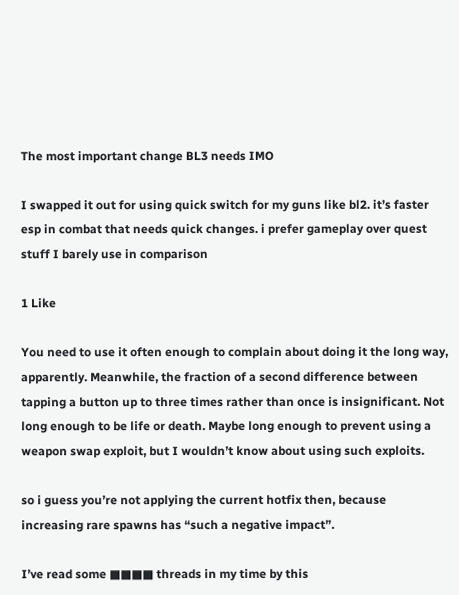The most important change BL3 needs IMO

I swapped it out for using quick switch for my guns like bl2. it’s faster esp in combat that needs quick changes. i prefer gameplay over quest stuff I barely use in comparison

1 Like

You need to use it often enough to complain about doing it the long way, apparently. Meanwhile, the fraction of a second difference between tapping a button up to three times rather than once is insignificant. Not long enough to be life or death. Maybe long enough to prevent using a weapon swap exploit, but I wouldn’t know about using such exploits.

so i guess you’re not applying the current hotfix then, because increasing rare spawns has “such a negative impact”.

I’ve read some ■■■■ threads in my time by this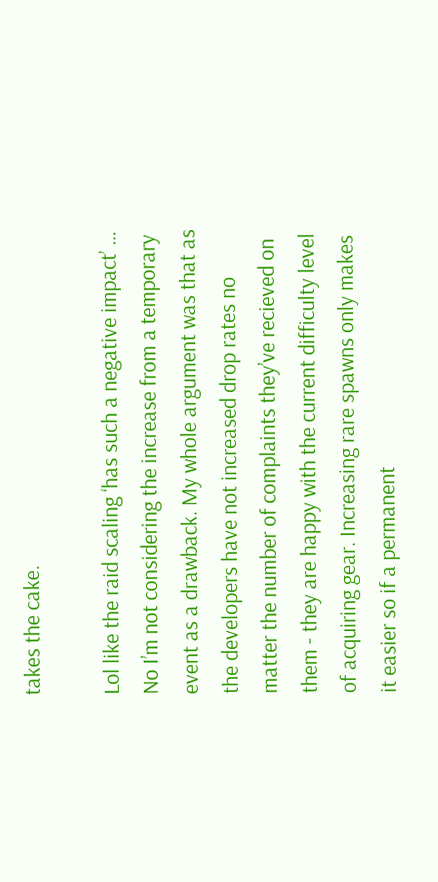takes the cake.

Lol like the raid scaling ‘has such a negative impact’ … No I’m not considering the increase from a temporary event as a drawback. My whole argument was that as the developers have not increased drop rates no matter the number of complaints they’ve recieved on them - they are happy with the current difficulty level of acquiring gear. Increasing rare spawns only makes it easier so if a permanent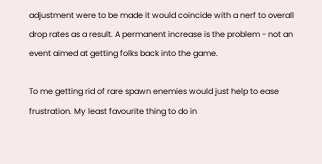adjustment were to be made it would coincide with a nerf to overall drop rates as a result. A permanent increase is the problem - not an event aimed at getting folks back into the game.

To me getting rid of rare spawn enemies would just help to ease frustration. My least favourite thing to do in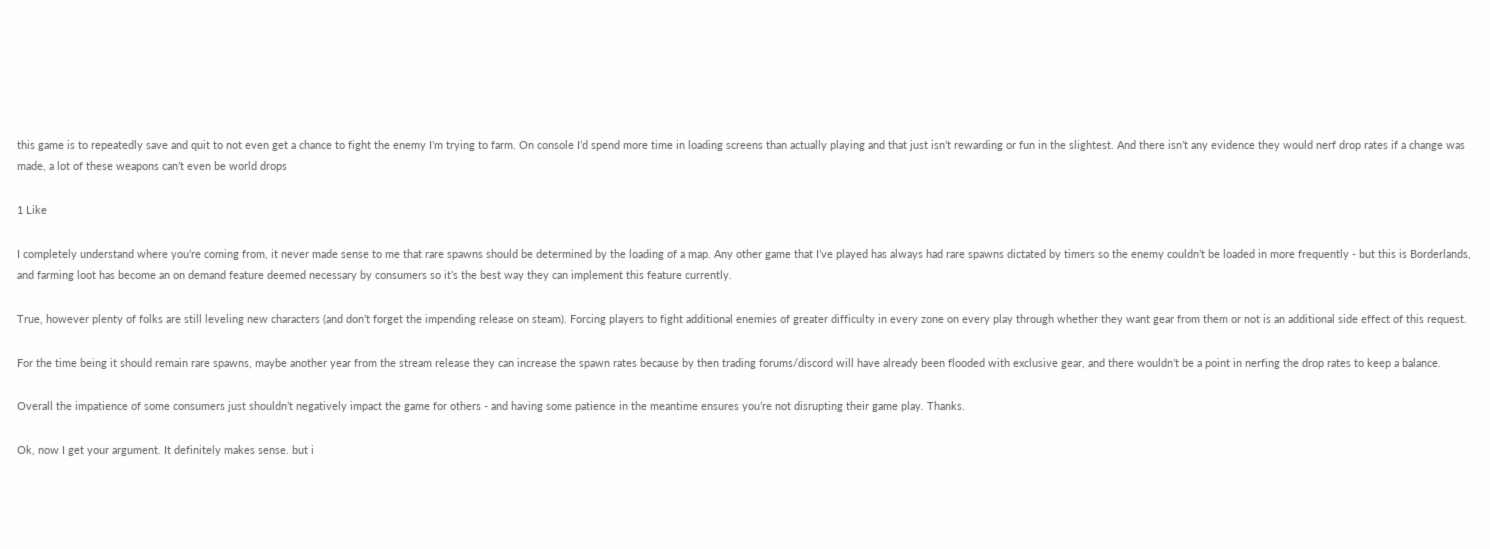this game is to repeatedly save and quit to not even get a chance to fight the enemy I’m trying to farm. On console I’d spend more time in loading screens than actually playing and that just isn’t rewarding or fun in the slightest. And there isn’t any evidence they would nerf drop rates if a change was made, a lot of these weapons can’t even be world drops

1 Like

I completely understand where you’re coming from, it never made sense to me that rare spawns should be determined by the loading of a map. Any other game that I’ve played has always had rare spawns dictated by timers so the enemy couldn’t be loaded in more frequently - but this is Borderlands, and farming loot has become an on demand feature deemed necessary by consumers so it’s the best way they can implement this feature currently.

True, however plenty of folks are still leveling new characters (and don’t forget the impending release on steam). Forcing players to fight additional enemies of greater difficulty in every zone on every play through whether they want gear from them or not is an additional side effect of this request.

For the time being it should remain rare spawns, maybe another year from the stream release they can increase the spawn rates because by then trading forums/discord will have already been flooded with exclusive gear, and there wouldn’t be a point in nerfing the drop rates to keep a balance.

Overall the impatience of some consumers just shouldn’t negatively impact the game for others - and having some patience in the meantime ensures you’re not disrupting their game play. Thanks.

Ok, now I get your argument. It definitely makes sense. but i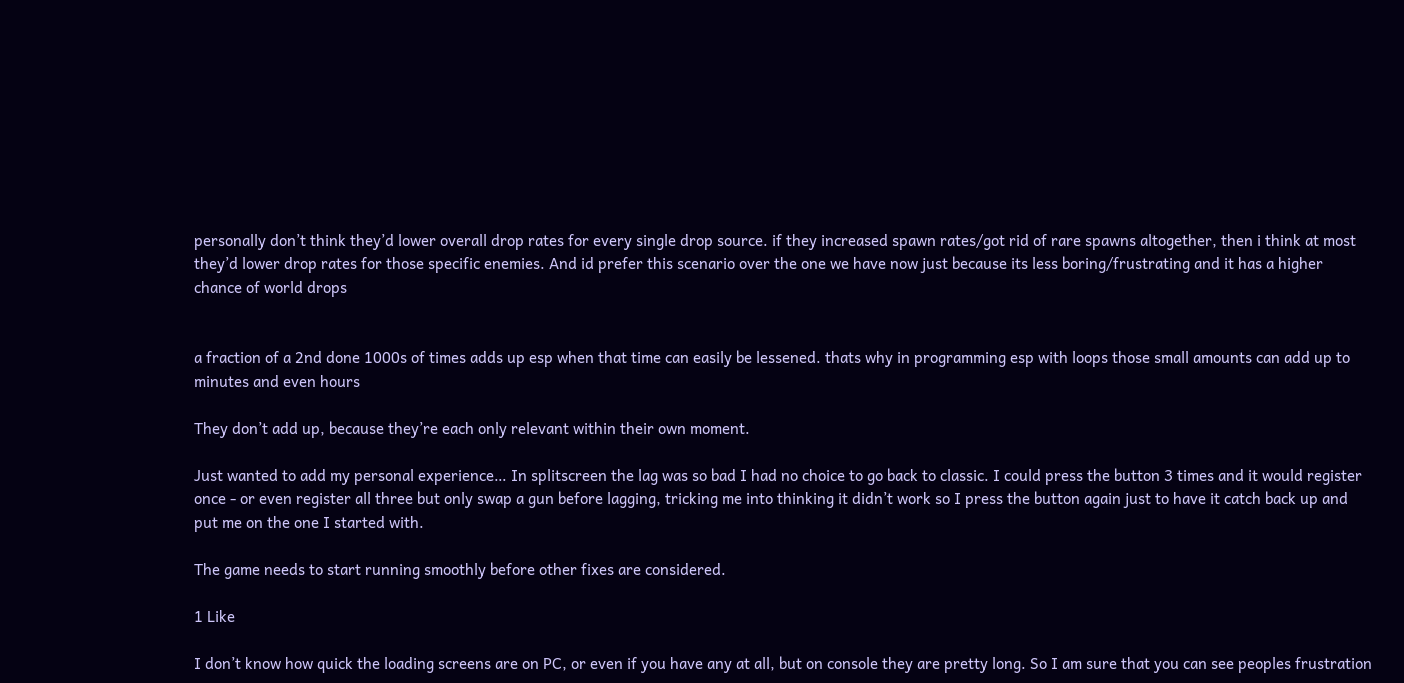personally don’t think they’d lower overall drop rates for every single drop source. if they increased spawn rates/got rid of rare spawns altogether, then i think at most they’d lower drop rates for those specific enemies. And id prefer this scenario over the one we have now just because its less boring/frustrating and it has a higher chance of world drops


a fraction of a 2nd done 1000s of times adds up esp when that time can easily be lessened. thats why in programming esp with loops those small amounts can add up to minutes and even hours

They don’t add up, because they’re each only relevant within their own moment.

Just wanted to add my personal experience… In splitscreen the lag was so bad I had no choice to go back to classic. I could press the button 3 times and it would register once - or even register all three but only swap a gun before lagging, tricking me into thinking it didn’t work so I press the button again just to have it catch back up and put me on the one I started with.

The game needs to start running smoothly before other fixes are considered.

1 Like

I don’t know how quick the loading screens are on PC, or even if you have any at all, but on console they are pretty long. So I am sure that you can see peoples frustration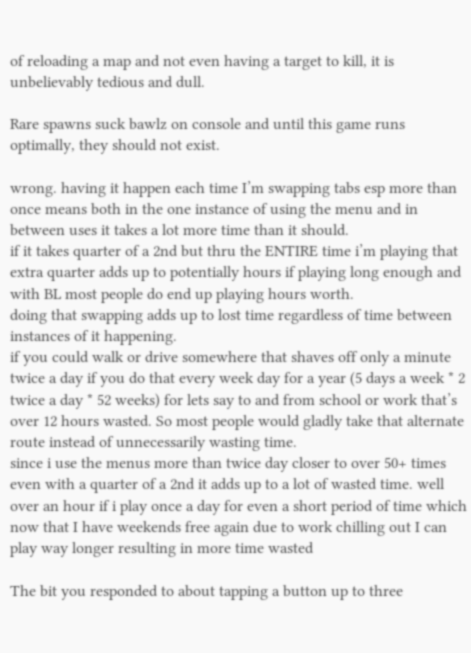of reloading a map and not even having a target to kill, it is unbelievably tedious and dull.

Rare spawns suck bawlz on console and until this game runs optimally, they should not exist.

wrong. having it happen each time I’m swapping tabs esp more than once means both in the one instance of using the menu and in between uses it takes a lot more time than it should.
if it takes quarter of a 2nd but thru the ENTIRE time i’m playing that extra quarter adds up to potentially hours if playing long enough and with BL most people do end up playing hours worth.
doing that swapping adds up to lost time regardless of time between instances of it happening.
if you could walk or drive somewhere that shaves off only a minute twice a day if you do that every week day for a year (5 days a week * 2 twice a day * 52 weeks) for lets say to and from school or work that’s over 12 hours wasted. So most people would gladly take that alternate route instead of unnecessarily wasting time.
since i use the menus more than twice day closer to over 50+ times even with a quarter of a 2nd it adds up to a lot of wasted time. well over an hour if i play once a day for even a short period of time which now that I have weekends free again due to work chilling out I can play way longer resulting in more time wasted

The bit you responded to about tapping a button up to three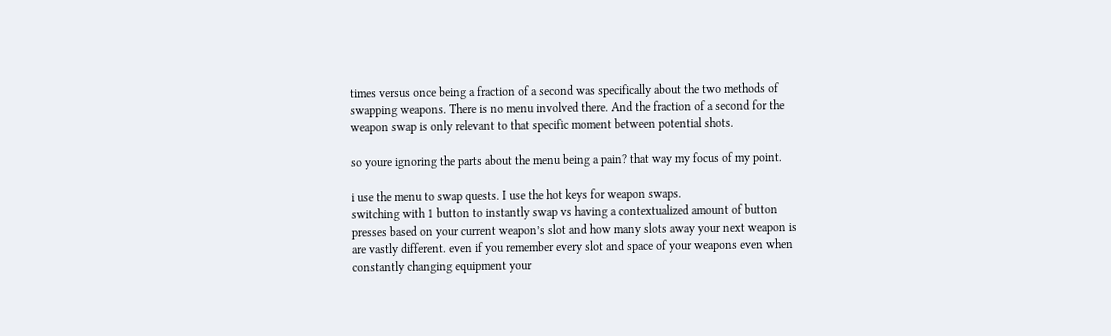times versus once being a fraction of a second was specifically about the two methods of swapping weapons. There is no menu involved there. And the fraction of a second for the weapon swap is only relevant to that specific moment between potential shots.

so youre ignoring the parts about the menu being a pain? that way my focus of my point.

i use the menu to swap quests. I use the hot keys for weapon swaps.
switching with 1 button to instantly swap vs having a contextualized amount of button presses based on your current weapon’s slot and how many slots away your next weapon is are vastly different. even if you remember every slot and space of your weapons even when constantly changing equipment your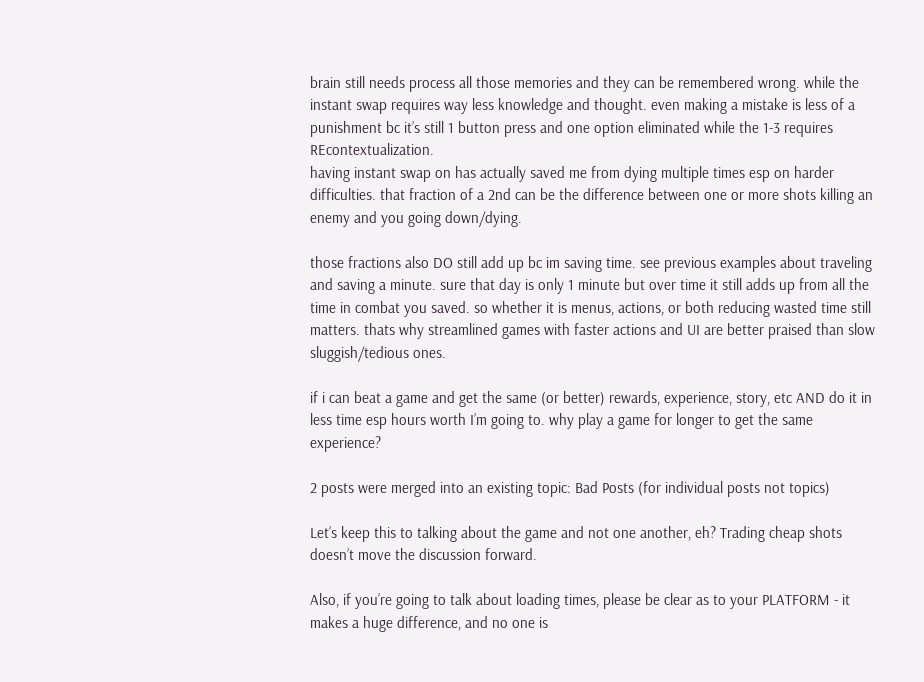brain still needs process all those memories and they can be remembered wrong. while the instant swap requires way less knowledge and thought. even making a mistake is less of a punishment bc it’s still 1 button press and one option eliminated while the 1-3 requires REcontextualization.
having instant swap on has actually saved me from dying multiple times esp on harder difficulties. that fraction of a 2nd can be the difference between one or more shots killing an enemy and you going down/dying.

those fractions also DO still add up bc im saving time. see previous examples about traveling and saving a minute. sure that day is only 1 minute but over time it still adds up from all the time in combat you saved. so whether it is menus, actions, or both reducing wasted time still matters. thats why streamlined games with faster actions and UI are better praised than slow sluggish/tedious ones.

if i can beat a game and get the same (or better) rewards, experience, story, etc AND do it in less time esp hours worth I’m going to. why play a game for longer to get the same experience?

2 posts were merged into an existing topic: Bad Posts (for individual posts not topics)

Let’s keep this to talking about the game and not one another, eh? Trading cheap shots doesn’t move the discussion forward.

Also, if you’re going to talk about loading times, please be clear as to your PLATFORM - it makes a huge difference, and no one is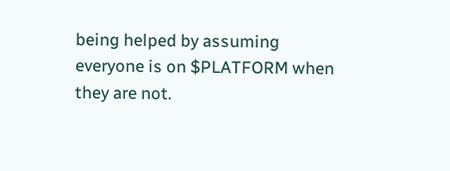being helped by assuming everyone is on $PLATFORM when they are not.